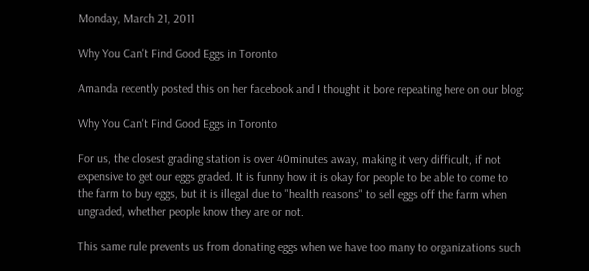Monday, March 21, 2011

Why You Can't Find Good Eggs in Toronto

Amanda recently posted this on her facebook and I thought it bore repeating here on our blog:

Why You Can't Find Good Eggs in Toronto

For us, the closest grading station is over 40minutes away, making it very difficult, if not expensive to get our eggs graded. It is funny how it is okay for people to be able to come to the farm to buy eggs, but it is illegal due to "health reasons" to sell eggs off the farm when ungraded, whether people know they are or not.

This same rule prevents us from donating eggs when we have too many to organizations such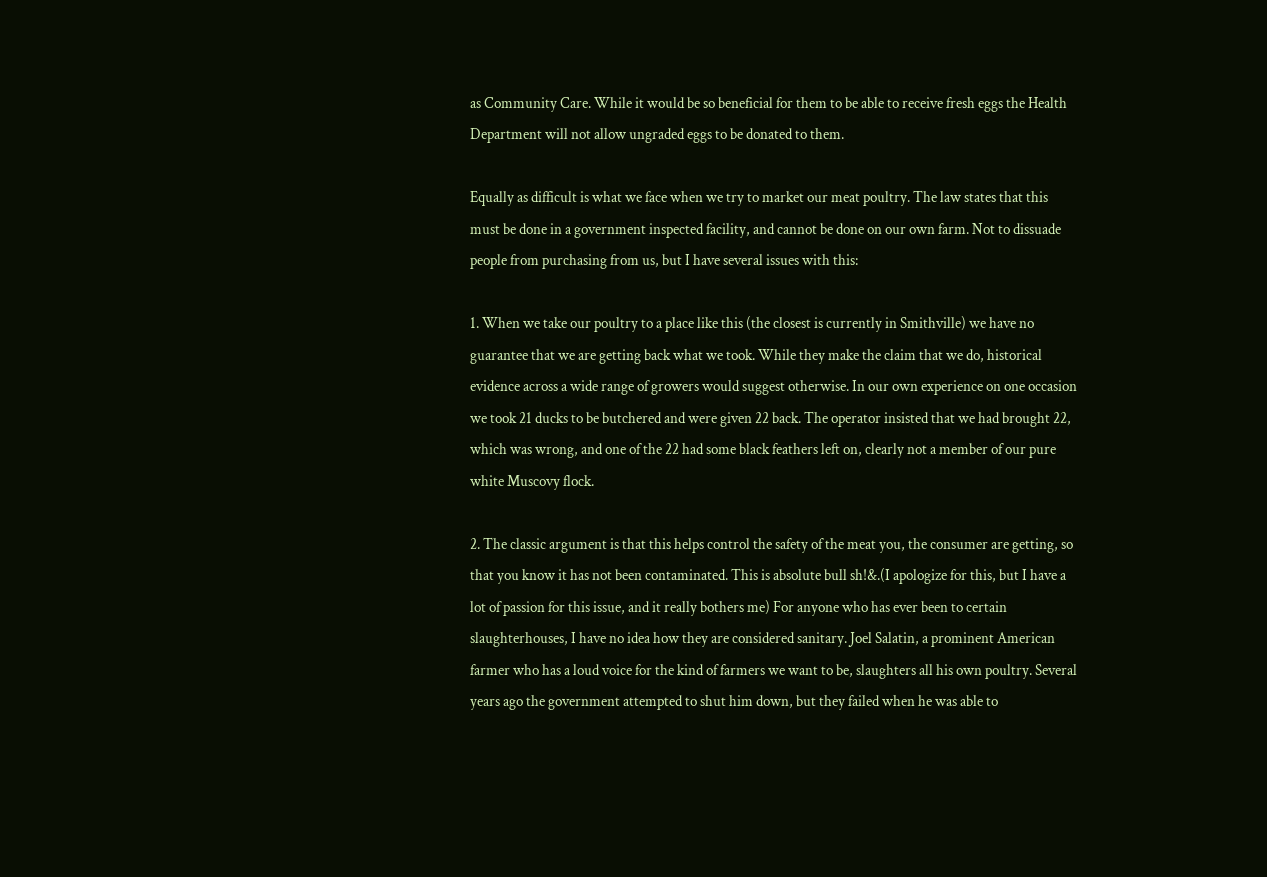as Community Care. While it would be so beneficial for them to be able to receive fresh eggs the Health Department will not allow ungraded eggs to be donated to them.

Equally as difficult is what we face when we try to market our meat poultry. The law states that this must be done in a government inspected facility, and cannot be done on our own farm. Not to dissuade people from purchasing from us, but I have several issues with this:

1. When we take our poultry to a place like this (the closest is currently in Smithville) we have no guarantee that we are getting back what we took. While they make the claim that we do, historical evidence across a wide range of growers would suggest otherwise. In our own experience on one occasion we took 21 ducks to be butchered and were given 22 back. The operator insisted that we had brought 22, which was wrong, and one of the 22 had some black feathers left on, clearly not a member of our pure white Muscovy flock.

2. The classic argument is that this helps control the safety of the meat you, the consumer are getting, so that you know it has not been contaminated. This is absolute bull sh!&.(I apologize for this, but I have a lot of passion for this issue, and it really bothers me) For anyone who has ever been to certain slaughterhouses, I have no idea how they are considered sanitary. Joel Salatin, a prominent American farmer who has a loud voice for the kind of farmers we want to be, slaughters all his own poultry. Several years ago the government attempted to shut him down, but they failed when he was able to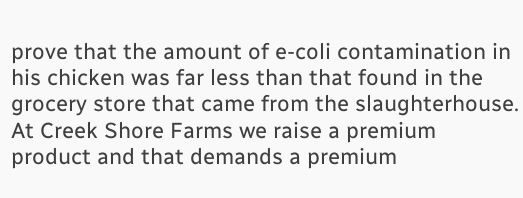prove that the amount of e-coli contamination in his chicken was far less than that found in the grocery store that came from the slaughterhouse. At Creek Shore Farms we raise a premium product and that demands a premium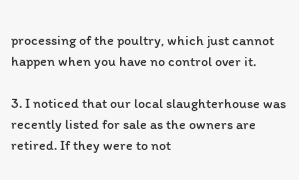processing of the poultry, which just cannot happen when you have no control over it.

3. I noticed that our local slaughterhouse was recently listed for sale as the owners are retired. If they were to not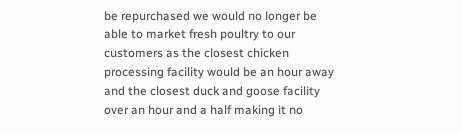be repurchased we would no longer be able to market fresh poultry to our customers as the closest chicken processing facility would be an hour away and the closest duck and goose facility over an hour and a half making it no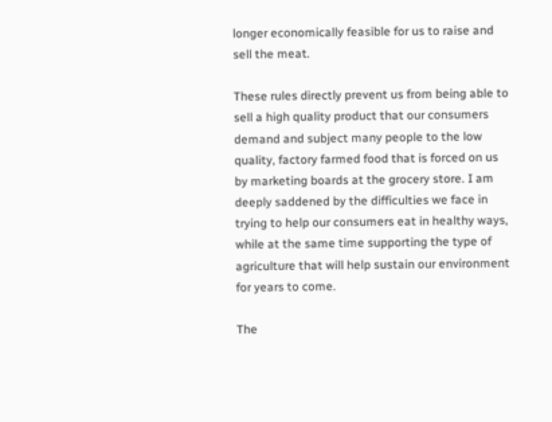longer economically feasible for us to raise and sell the meat.

These rules directly prevent us from being able to sell a high quality product that our consumers demand and subject many people to the low quality, factory farmed food that is forced on us by marketing boards at the grocery store. I am deeply saddened by the difficulties we face in trying to help our consumers eat in healthy ways, while at the same time supporting the type of agriculture that will help sustain our environment for years to come.

The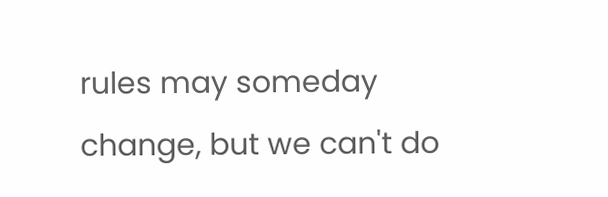rules may someday change, but we can't do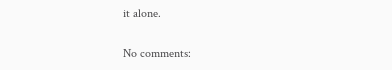it alone.

No comments: